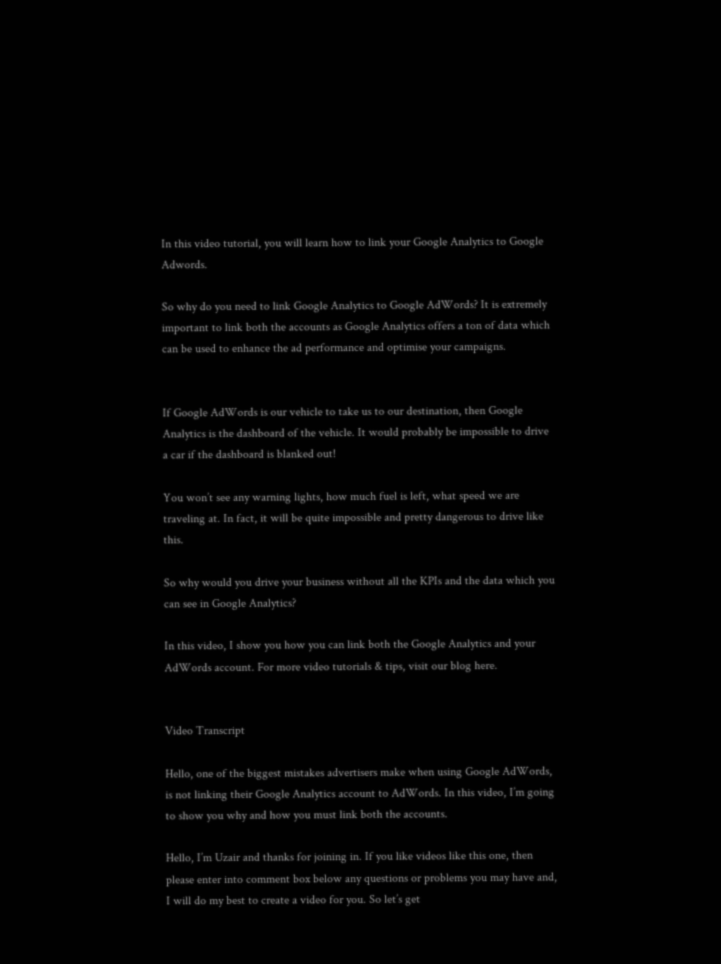In this video tutorial, you will learn how to link your Google Analytics to Google Adwords.

So why do you need to link Google Analytics to Google AdWords? It is extremely important to link both the accounts as Google Analytics offers a ton of data which can be used to enhance the ad performance and optimise your campaigns.


If Google AdWords is our vehicle to take us to our destination, then Google Analytics is the dashboard of the vehicle. It would probably be impossible to drive a car if the dashboard is blanked out!

You won’t see any warning lights, how much fuel is left, what speed we are traveling at. In fact, it will be quite impossible and pretty dangerous to drive like this.

So why would you drive your business without all the KPIs and the data which you can see in Google Analytics?

In this video, I show you how you can link both the Google Analytics and your AdWords account. For more video tutorials & tips, visit our blog here.


Video Transcript

Hello, one of the biggest mistakes advertisers make when using Google AdWords, is not linking their Google Analytics account to AdWords. In this video, I’m going to show you why and how you must link both the accounts.

Hello, I’m Uzair and thanks for joining in. If you like videos like this one, then please enter into comment box below any questions or problems you may have and, I will do my best to create a video for you. So let’s get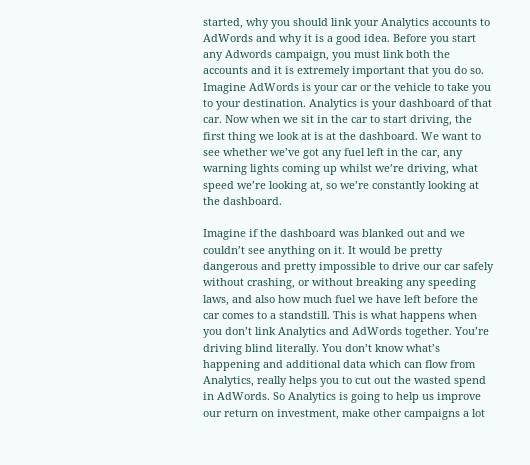started, why you should link your Analytics accounts to AdWords and why it is a good idea. Before you start any Adwords campaign, you must link both the accounts and it is extremely important that you do so. Imagine AdWords is your car or the vehicle to take you to your destination. Analytics is your dashboard of that car. Now when we sit in the car to start driving, the first thing we look at is at the dashboard. We want to see whether we’ve got any fuel left in the car, any warning lights coming up whilst we’re driving, what speed we’re looking at, so we’re constantly looking at the dashboard.

Imagine if the dashboard was blanked out and we couldn’t see anything on it. It would be pretty dangerous and pretty impossible to drive our car safely without crashing, or without breaking any speeding laws, and also how much fuel we have left before the car comes to a standstill. This is what happens when you don’t link Analytics and AdWords together. You’re driving blind literally. You don’t know what’s happening and additional data which can flow from Analytics, really helps you to cut out the wasted spend in AdWords. So Analytics is going to help us improve our return on investment, make other campaigns a lot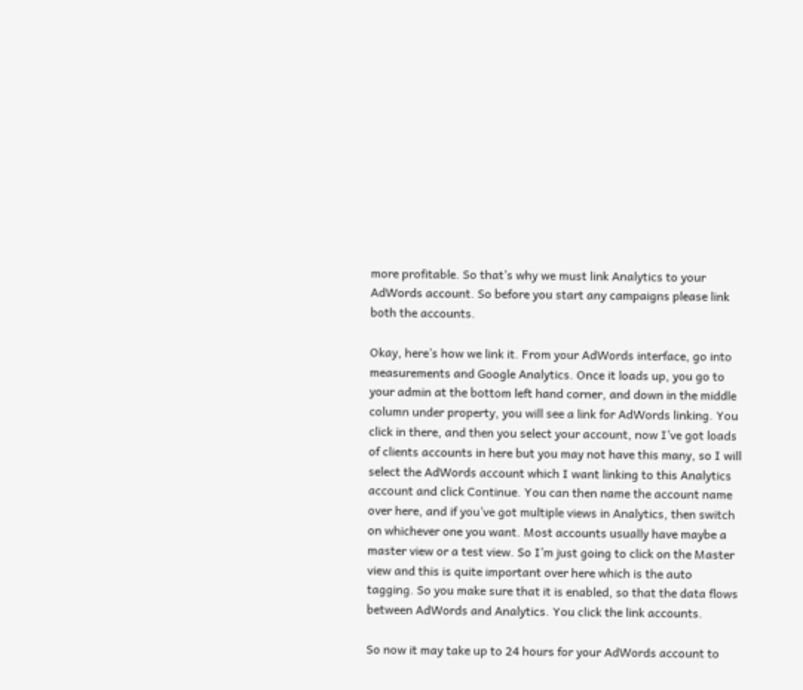more profitable. So that’s why we must link Analytics to your AdWords account. So before you start any campaigns please link both the accounts.

Okay, here’s how we link it. From your AdWords interface, go into measurements and Google Analytics. Once it loads up, you go to your admin at the bottom left hand corner, and down in the middle column under property, you will see a link for AdWords linking. You click in there, and then you select your account, now I’ve got loads of clients accounts in here but you may not have this many, so I will select the AdWords account which I want linking to this Analytics account and click Continue. You can then name the account name over here, and if you’ve got multiple views in Analytics, then switch on whichever one you want. Most accounts usually have maybe a master view or a test view. So I’m just going to click on the Master view and this is quite important over here which is the auto tagging. So you make sure that it is enabled, so that the data flows between AdWords and Analytics. You click the link accounts.

So now it may take up to 24 hours for your AdWords account to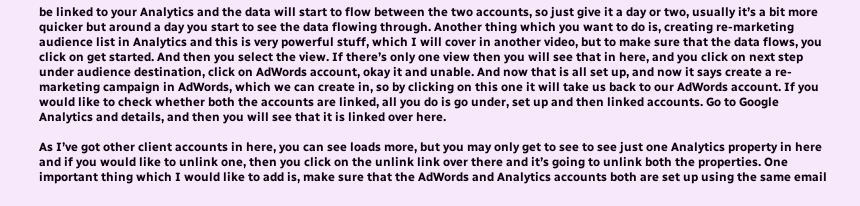be linked to your Analytics and the data will start to flow between the two accounts, so just give it a day or two, usually it’s a bit more quicker but around a day you start to see the data flowing through. Another thing which you want to do is, creating re-marketing audience list in Analytics and this is very powerful stuff, which I will cover in another video, but to make sure that the data flows, you click on get started. And then you select the view. If there’s only one view then you will see that in here, and you click on next step under audience destination, click on AdWords account, okay it and unable. And now that is all set up, and now it says create a re-marketing campaign in AdWords, which we can create in, so by clicking on this one it will take us back to our AdWords account. If you would like to check whether both the accounts are linked, all you do is go under, set up and then linked accounts. Go to Google Analytics and details, and then you will see that it is linked over here.

As I’ve got other client accounts in here, you can see loads more, but you may only get to see to see just one Analytics property in here and if you would like to unlink one, then you click on the unlink link over there and it’s going to unlink both the properties. One important thing which I would like to add is, make sure that the AdWords and Analytics accounts both are set up using the same email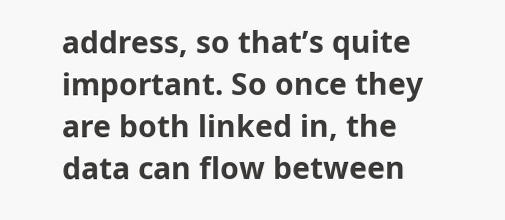address, so that’s quite important. So once they are both linked in, the data can flow between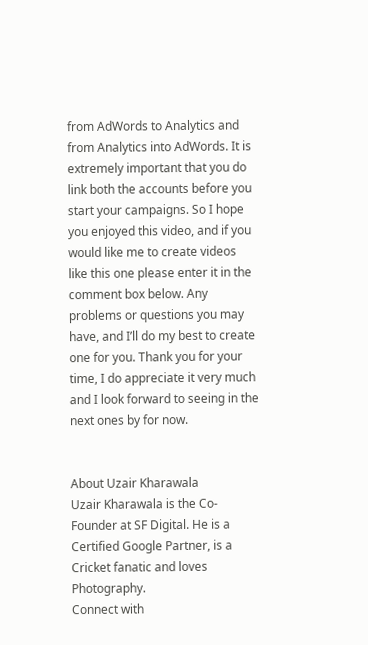from AdWords to Analytics and from Analytics into AdWords. It is extremely important that you do link both the accounts before you start your campaigns. So I hope you enjoyed this video, and if you would like me to create videos like this one please enter it in the comment box below. Any problems or questions you may have, and I’ll do my best to create one for you. Thank you for your time, I do appreciate it very much and I look forward to seeing in the next ones by for now.


About Uzair Kharawala
Uzair Kharawala is the Co-Founder at SF Digital. He is a Certified Google Partner, is a Cricket fanatic and loves Photography.
Connect with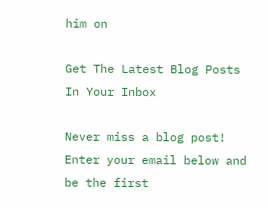him on

Get The Latest Blog Posts In Your Inbox

Never miss a blog post! Enter your email below and be the first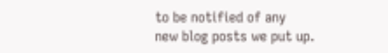to be notified of any
new blog posts we put up.